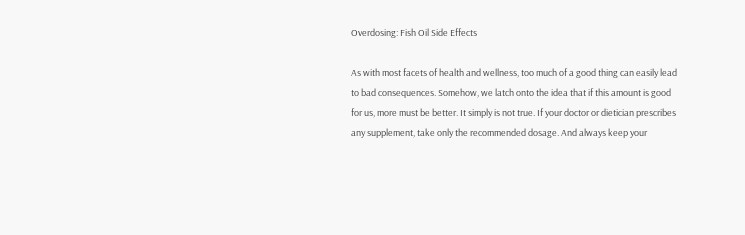Overdosing: Fish Oil Side Effects

As with most facets of health and wellness, too much of a good thing can easily lead to bad consequences. Somehow, we latch onto the idea that if this amount is good for us, more must be better. It simply is not true. If your doctor or dietician prescribes any supplement, take only the recommended dosage. And always keep your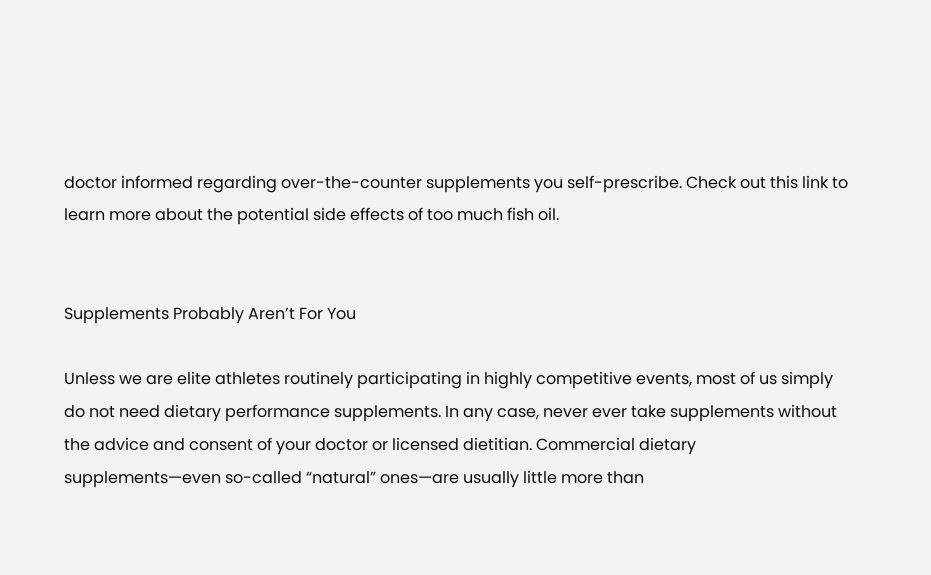doctor informed regarding over-the-counter supplements you self-prescribe. Check out this link to learn more about the potential side effects of too much fish oil.


Supplements Probably Aren’t For You

Unless we are elite athletes routinely participating in highly competitive events, most of us simply do not need dietary performance supplements. In any case, never ever take supplements without the advice and consent of your doctor or licensed dietitian. Commercial dietary supplements—even so-called “natural” ones—are usually little more than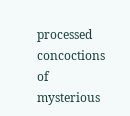processed concoctions of mysterious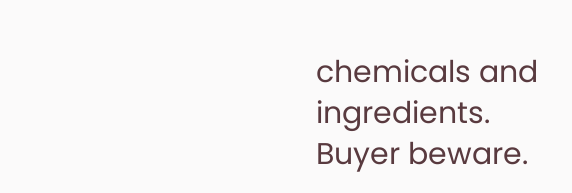chemicals and ingredients. Buyer beware.